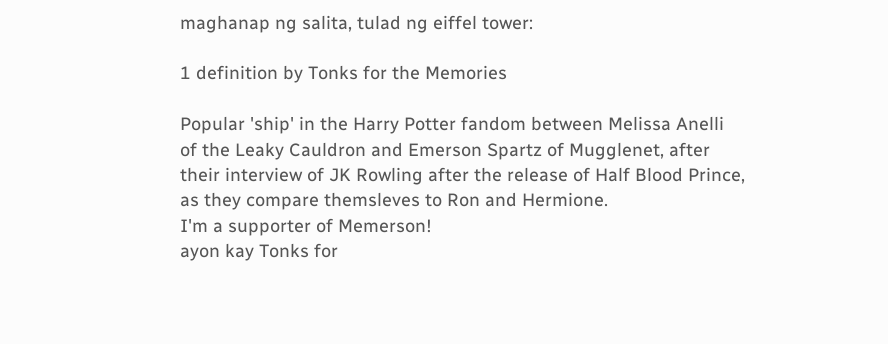maghanap ng salita, tulad ng eiffel tower:

1 definition by Tonks for the Memories

Popular 'ship' in the Harry Potter fandom between Melissa Anelli of the Leaky Cauldron and Emerson Spartz of Mugglenet, after their interview of JK Rowling after the release of Half Blood Prince, as they compare themsleves to Ron and Hermione.
I'm a supporter of Memerson!
ayon kay Tonks for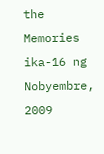the Memories ika-16 ng Nobyembre, 2009